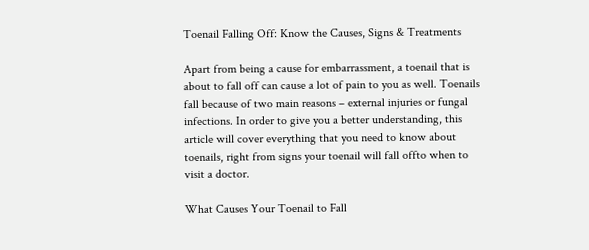Toenail Falling Off: Know the Causes, Signs & Treatments

Apart from being a cause for embarrassment, a toenail that is about to fall off can cause a lot of pain to you as well. Toenails fall because of two main reasons – external injuries or fungal infections. In order to give you a better understanding, this article will cover everything that you need to know about toenails, right from signs your toenail will fall offto when to visit a doctor.

What Causes Your Toenail to Fall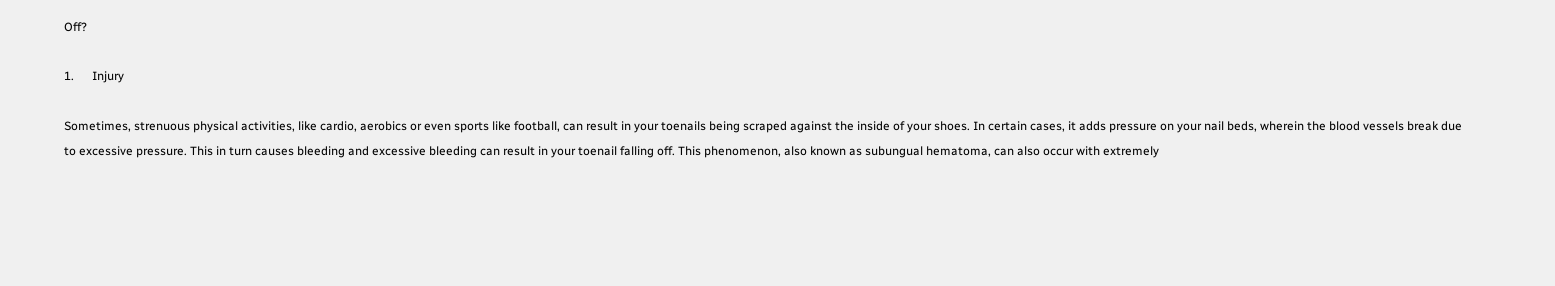Off?

1.      Injury

Sometimes, strenuous physical activities, like cardio, aerobics or even sports like football, can result in your toenails being scraped against the inside of your shoes. In certain cases, it adds pressure on your nail beds, wherein the blood vessels break due to excessive pressure. This in turn causes bleeding and excessive bleeding can result in your toenail falling off. This phenomenon, also known as subungual hematoma, can also occur with extremely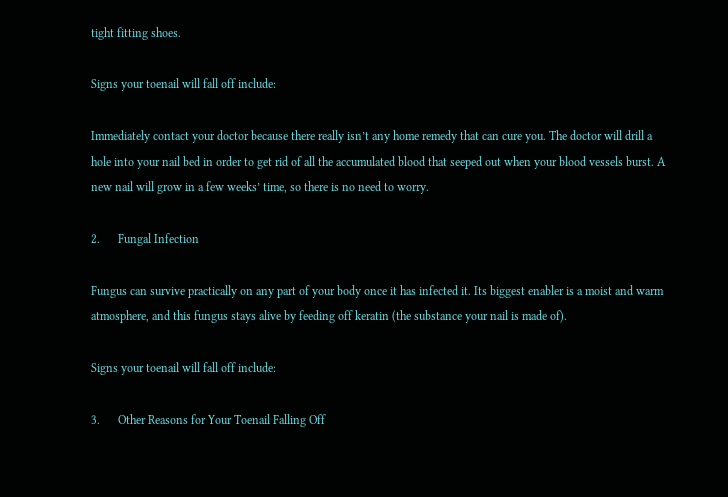tight fitting shoes.

Signs your toenail will fall off include:

Immediately contact your doctor because there really isn’t any home remedy that can cure you. The doctor will drill a hole into your nail bed in order to get rid of all the accumulated blood that seeped out when your blood vessels burst. A new nail will grow in a few weeks’ time, so there is no need to worry.

2.      Fungal Infection

Fungus can survive practically on any part of your body once it has infected it. Its biggest enabler is a moist and warm atmosphere, and this fungus stays alive by feeding off keratin (the substance your nail is made of).

Signs your toenail will fall off include:

3.      Other Reasons for Your Toenail Falling Off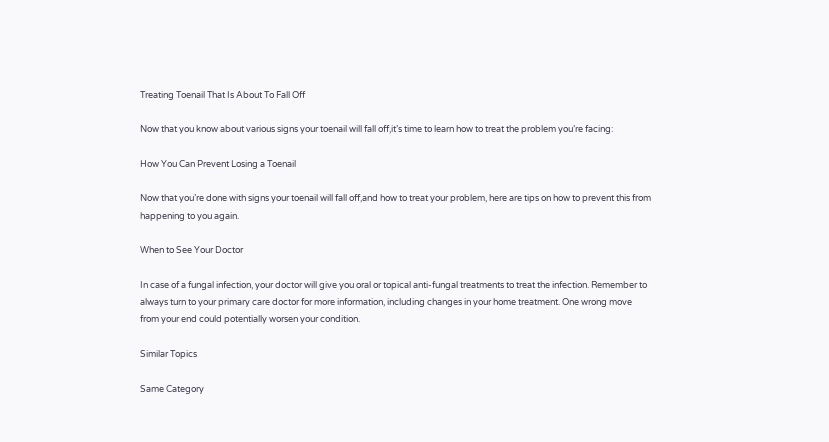Treating Toenail That Is About To Fall Off

Now that you know about various signs your toenail will fall off,it’s time to learn how to treat the problem you’re facing:

How You Can Prevent Losing a Toenail

Now that you’re done with signs your toenail will fall off,and how to treat your problem, here are tips on how to prevent this from happening to you again.

When to See Your Doctor

In case of a fungal infection, your doctor will give you oral or topical anti-fungal treatments to treat the infection. Remember to always turn to your primary care doctor for more information, including changes in your home treatment. One wrong move from your end could potentially worsen your condition.

Similar Topics

Same Category